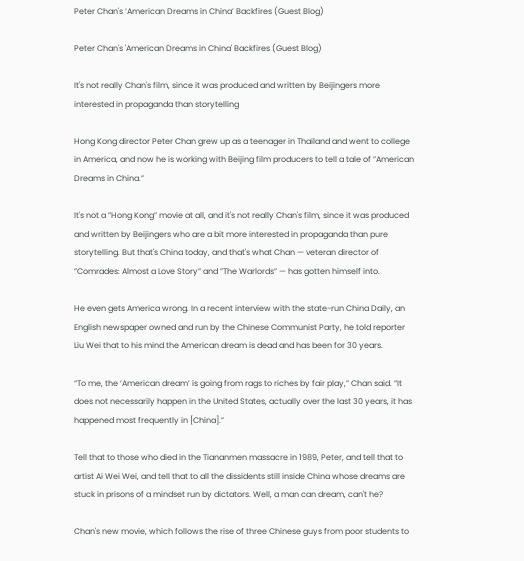Peter Chan's ‘American Dreams in China’ Backfires (Guest Blog)

Peter Chan's 'American Dreams in China' Backfires (Guest Blog)

It's not really Chan's film, since it was produced and written by Beijingers more interested in propaganda than storytelling

Hong Kong director Peter Chan grew up as a teenager in Thailand and went to college in America, and now he is working with Beijing film producers to tell a tale of ”American Dreams in China.”

It's not a ”Hong Kong” movie at all, and it's not really Chan's film, since it was produced and written by Beijingers who are a bit more interested in propaganda than pure storytelling. But that's China today, and that's what Chan — veteran director of ”Comrades: Almost a Love Story” and ”The Warlords” — has gotten himself into.

He even gets America wrong. In a recent interview with the state-run China Daily, an English newspaper owned and run by the Chinese Communist Party, he told reporter Liu Wei that to his mind the American dream is dead and has been for 30 years.

“To me, the ‘American dream’ is going from rags to riches by fair play,” Chan said. “It does not necessarily happen in the United States, actually over the last 30 years, it has happened most frequently in [China].”

Tell that to those who died in the Tiananmen massacre in 1989, Peter, and tell that to artist Ai Wei Wei, and tell that to all the dissidents still inside China whose dreams are stuck in prisons of a mindset run by dictators. Well, a man can dream, can't he?

Chan's new movie, which follows the rise of three Chinese guys from poor students to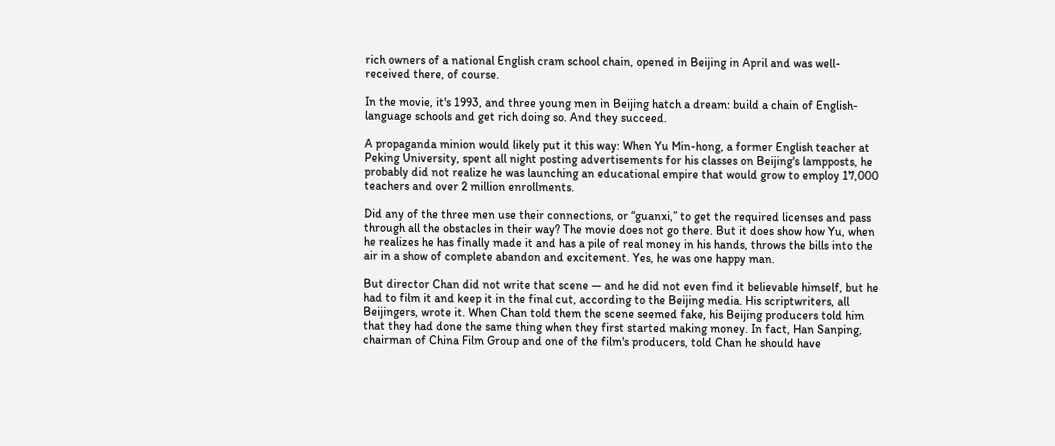rich owners of a national English cram school chain, opened in Beijing in April and was well-received there, of course.

In the movie, it's 1993, and three young men in Beijing hatch a dream: build a chain of English-language schools and get rich doing so. And they succeed.

A propaganda minion would likely put it this way: When Yu Min-hong, a former English teacher at Peking University, spent all night posting advertisements for his classes on Beijing's lampposts, he probably did not realize he was launching an educational empire that would grow to employ 17,000 teachers and over 2 million enrollments.

Did any of the three men use their connections, or “guanxi,” to get the required licenses and pass through all the obstacles in their way? The movie does not go there. But it does show how Yu, when he realizes he has finally made it and has a pile of real money in his hands, throws the bills into the air in a show of complete abandon and excitement. Yes, he was one happy man.

But director Chan did not write that scene — and he did not even find it believable himself, but he had to film it and keep it in the final cut, according to the Beijing media. His scriptwriters, all Beijingers, wrote it. When Chan told them the scene seemed fake, his Beijing producers told him that they had done the same thing when they first started making money. In fact, Han Sanping, chairman of China Film Group and one of the film's producers, told Chan he should have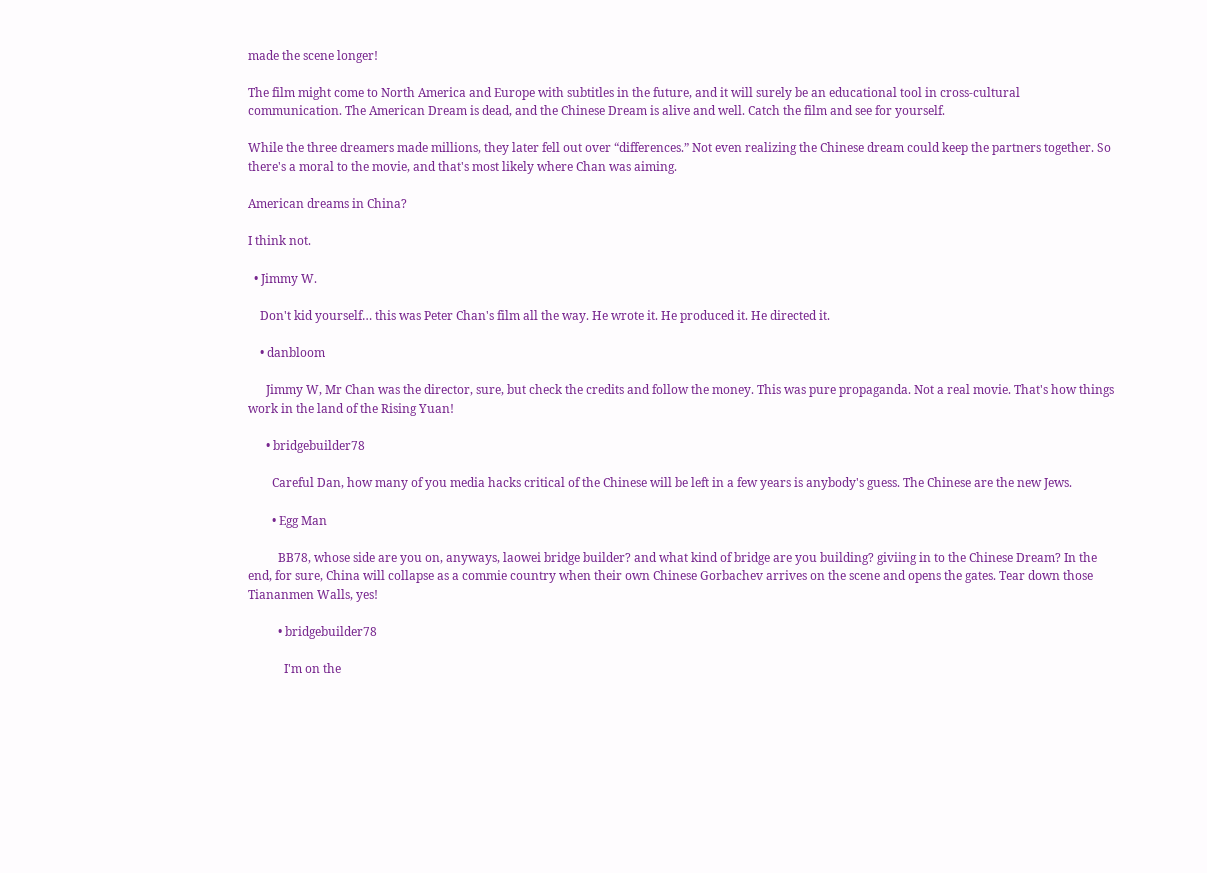made the scene longer!

The film might come to North America and Europe with subtitles in the future, and it will surely be an educational tool in cross-cultural communication. The American Dream is dead, and the Chinese Dream is alive and well. Catch the film and see for yourself.

While the three dreamers made millions, they later fell out over “differences.” Not even realizing the Chinese dream could keep the partners together. So there's a moral to the movie, and that's most likely where Chan was aiming.

American dreams in China?

I think not.

  • Jimmy W.

    Don't kid yourself… this was Peter Chan's film all the way. He wrote it. He produced it. He directed it.

    • danbloom

      Jimmy W, Mr Chan was the director, sure, but check the credits and follow the money. This was pure propaganda. Not a real movie. That's how things work in the land of the Rising Yuan!

      • bridgebuilder78

        Careful Dan, how many of you media hacks critical of the Chinese will be left in a few years is anybody's guess. The Chinese are the new Jews.

        • Egg Man

          BB78, whose side are you on, anyways, laowei bridge builder? and what kind of bridge are you building? giviing in to the Chinese Dream? In the end, for sure, China will collapse as a commie country when their own Chinese Gorbachev arrives on the scene and opens the gates. Tear down those Tiananmen Walls, yes!

          • bridgebuilder78

            I'm on the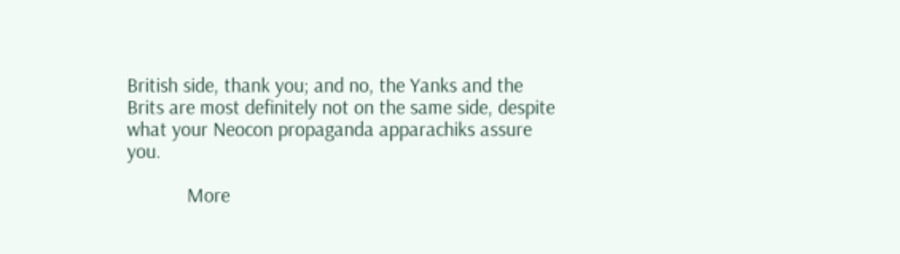British side, thank you; and no, the Yanks and the Brits are most definitely not on the same side, despite what your Neocon propaganda apparachiks assure you.

            More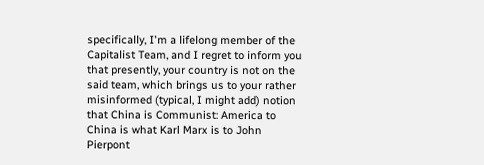specifically, I'm a lifelong member of the Capitalist Team, and I regret to inform you that presently, your country is not on the said team, which brings us to your rather misinformed (typical, I might add) notion that China is Communist: America to China is what Karl Marx is to John Pierpont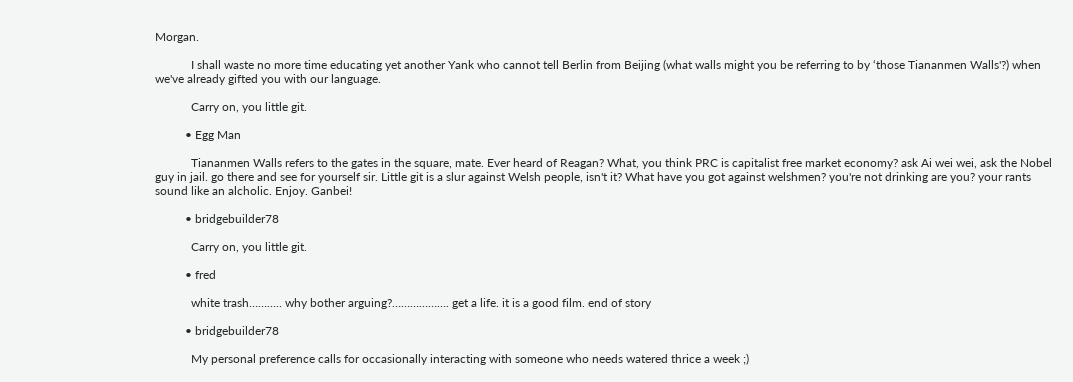Morgan.

            I shall waste no more time educating yet another Yank who cannot tell Berlin from Beijing (what walls might you be referring to by ‘those Tiananmen Walls'?) when we've already gifted you with our language.

            Carry on, you little git.

          • Egg Man

            Tiananmen Walls refers to the gates in the square, mate. Ever heard of Reagan? What, you think PRC is capitalist free market economy? ask Ai wei wei, ask the Nobel guy in jail. go there and see for yourself sir. Little git is a slur against Welsh people, isn't it? What have you got against welshmen? you're not drinking are you? your rants sound like an alcholic. Enjoy. Ganbei!

          • bridgebuilder78

            Carry on, you little git.

          • fred

            white trash……….. why bother arguing?………………. get a life. it is a good film. end of story

          • bridgebuilder78

            My personal preference calls for occasionally interacting with someone who needs watered thrice a week ;)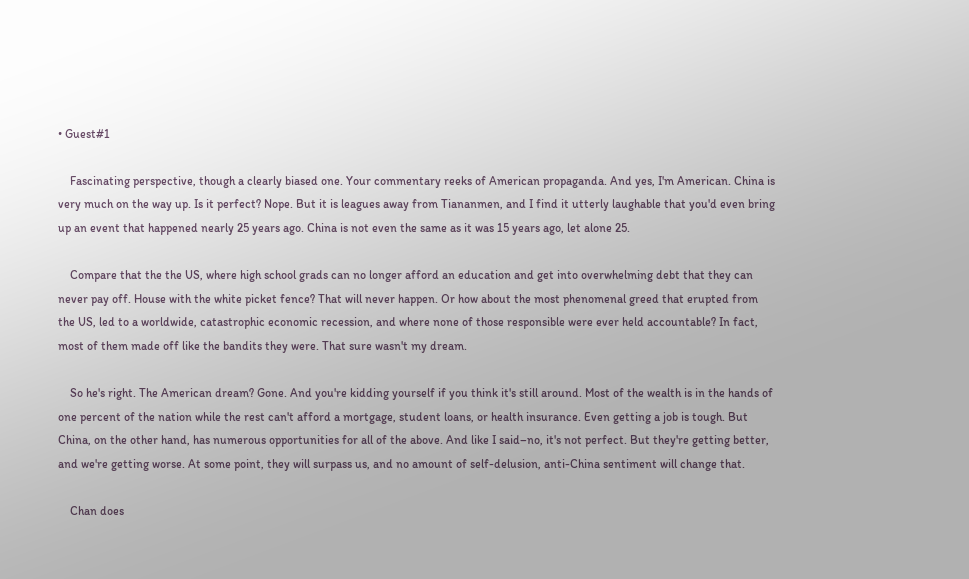• Guest#1

    Fascinating perspective, though a clearly biased one. Your commentary reeks of American propaganda. And yes, I'm American. China is very much on the way up. Is it perfect? Nope. But it is leagues away from Tiananmen, and I find it utterly laughable that you'd even bring up an event that happened nearly 25 years ago. China is not even the same as it was 15 years ago, let alone 25.

    Compare that the the US, where high school grads can no longer afford an education and get into overwhelming debt that they can never pay off. House with the white picket fence? That will never happen. Or how about the most phenomenal greed that erupted from the US, led to a worldwide, catastrophic economic recession, and where none of those responsible were ever held accountable? In fact, most of them made off like the bandits they were. That sure wasn't my dream.

    So he's right. The American dream? Gone. And you're kidding yourself if you think it's still around. Most of the wealth is in the hands of one percent of the nation while the rest can't afford a mortgage, student loans, or health insurance. Even getting a job is tough. But China, on the other hand, has numerous opportunities for all of the above. And like I said–no, it's not perfect. But they're getting better, and we're getting worse. At some point, they will surpass us, and no amount of self-delusion, anti-China sentiment will change that.

    Chan does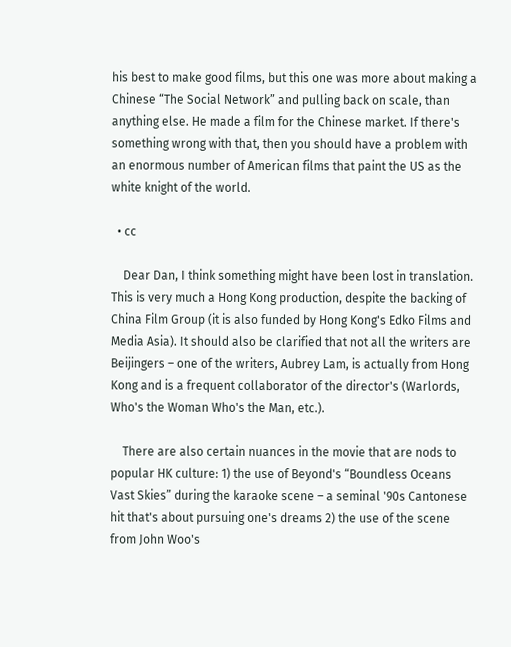his best to make good films, but this one was more about making a Chinese “The Social Network” and pulling back on scale, than anything else. He made a film for the Chinese market. If there's something wrong with that, then you should have a problem with an enormous number of American films that paint the US as the white knight of the world.

  • cc

    Dear Dan, I think something might have been lost in translation. This is very much a Hong Kong production, despite the backing of China Film Group (it is also funded by Hong Kong's Edko Films and Media Asia). It should also be clarified that not all the writers are Beijingers – one of the writers, Aubrey Lam, is actually from Hong Kong and is a frequent collaborator of the director's (Warlords, Who's the Woman Who's the Man, etc.).

    There are also certain nuances in the movie that are nods to popular HK culture: 1) the use of Beyond's “Boundless Oceans Vast Skies” during the karaoke scene – a seminal '90s Cantonese hit that's about pursuing one's dreams 2) the use of the scene from John Woo's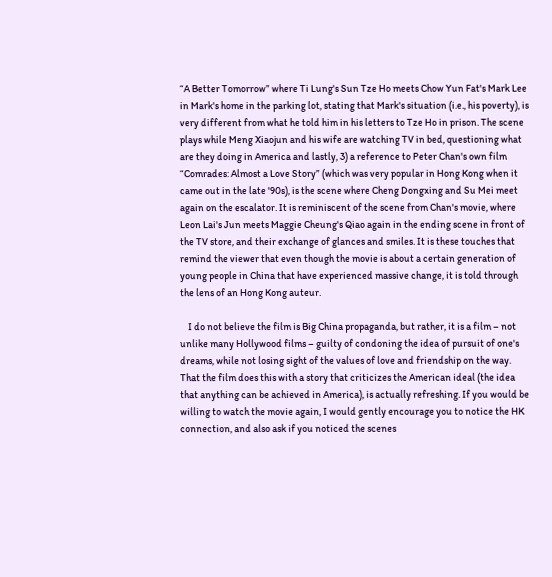“A Better Tomorrow” where Ti Lung's Sun Tze Ho meets Chow Yun Fat's Mark Lee in Mark's home in the parking lot, stating that Mark's situation (i.e., his poverty), is very different from what he told him in his letters to Tze Ho in prison. The scene plays while Meng Xiaojun and his wife are watching TV in bed, questioning what are they doing in America and lastly, 3) a reference to Peter Chan's own film “Comrades: Almost a Love Story” (which was very popular in Hong Kong when it came out in the late '90s), is the scene where Cheng Dongxing and Su Mei meet again on the escalator. It is reminiscent of the scene from Chan's movie, where Leon Lai's Jun meets Maggie Cheung's Qiao again in the ending scene in front of the TV store, and their exchange of glances and smiles. It is these touches that remind the viewer that even though the movie is about a certain generation of young people in China that have experienced massive change, it is told through the lens of an Hong Kong auteur.

    I do not believe the film is Big China propaganda, but rather, it is a film – not unlike many Hollywood films – guilty of condoning the idea of pursuit of one's dreams, while not losing sight of the values of love and friendship on the way. That the film does this with a story that criticizes the American ideal (the idea that anything can be achieved in America), is actually refreshing. If you would be willing to watch the movie again, I would gently encourage you to notice the HK connection, and also ask if you noticed the scenes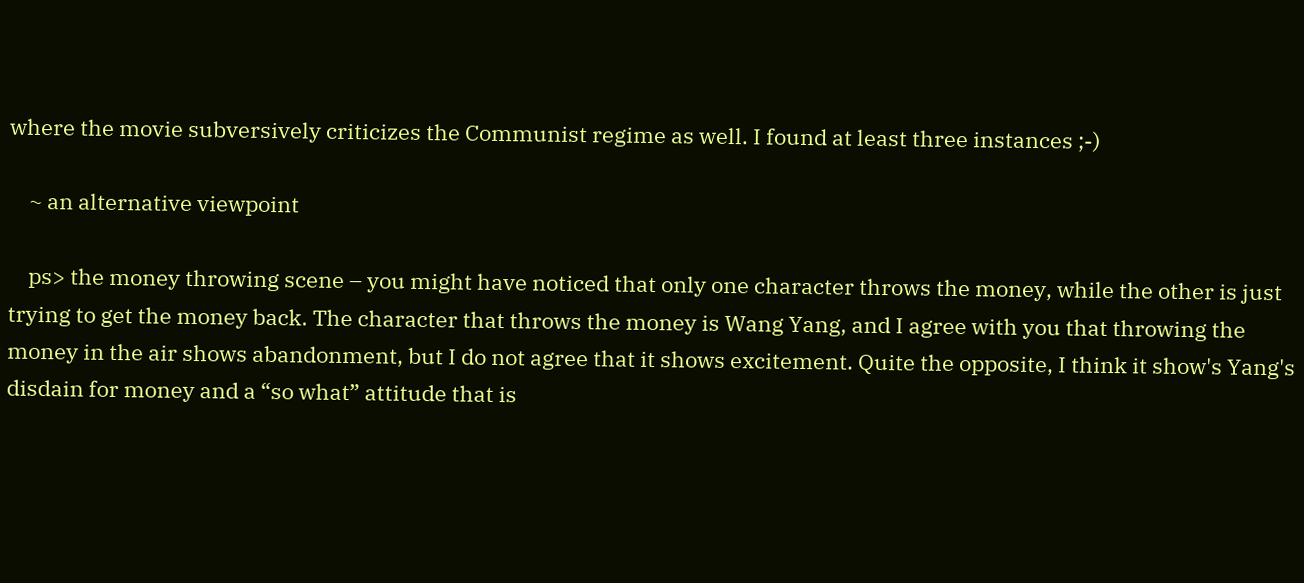where the movie subversively criticizes the Communist regime as well. I found at least three instances ;-)

    ~ an alternative viewpoint

    ps> the money throwing scene – you might have noticed that only one character throws the money, while the other is just trying to get the money back. The character that throws the money is Wang Yang, and I agree with you that throwing the money in the air shows abandonment, but I do not agree that it shows excitement. Quite the opposite, I think it show's Yang's disdain for money and a “so what” attitude that is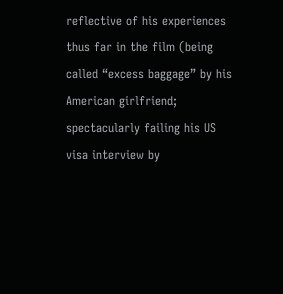reflective of his experiences thus far in the film (being called “excess baggage” by his American girlfriend; spectacularly failing his US visa interview by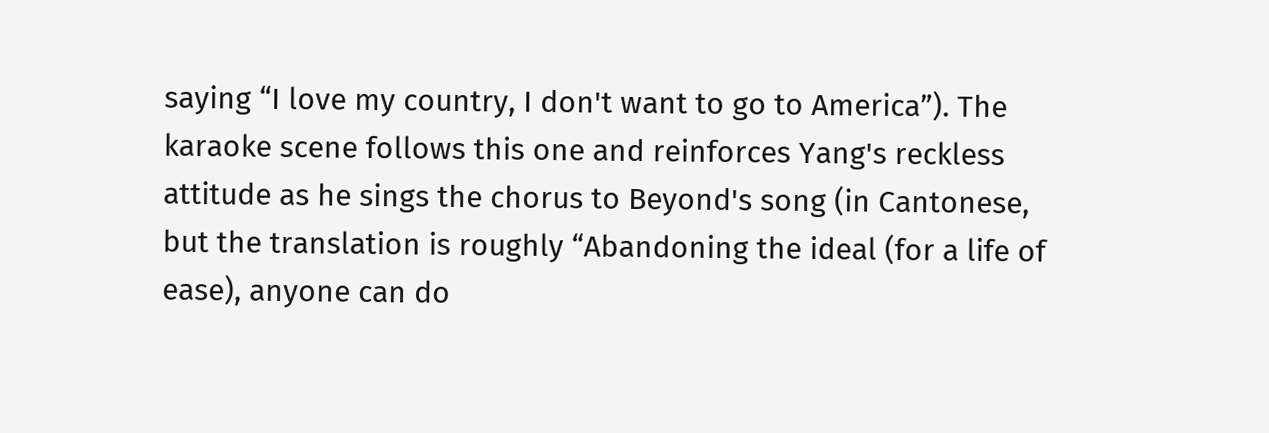saying “I love my country, I don't want to go to America”). The karaoke scene follows this one and reinforces Yang's reckless attitude as he sings the chorus to Beyond's song (in Cantonese, but the translation is roughly “Abandoning the ideal (for a life of ease), anyone can do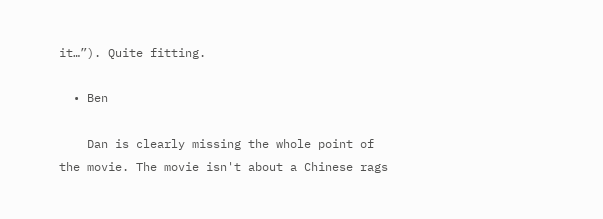it…”). Quite fitting.

  • Ben

    Dan is clearly missing the whole point of the movie. The movie isn't about a Chinese rags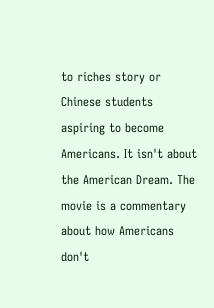to riches story or Chinese students aspiring to become Americans. It isn't about the American Dream. The movie is a commentary about how Americans don't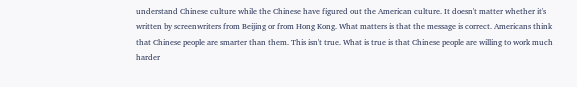understand Chinese culture while the Chinese have figured out the American culture. It doesn't matter whether it's written by screenwriters from Beijing or from Hong Kong. What matters is that the message is correct. Americans think that Chinese people are smarter than them. This isn't true. What is true is that Chinese people are willing to work much harder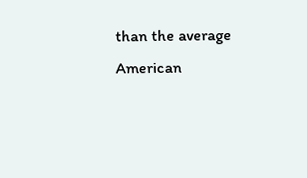than the average American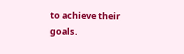to achieve their goals.